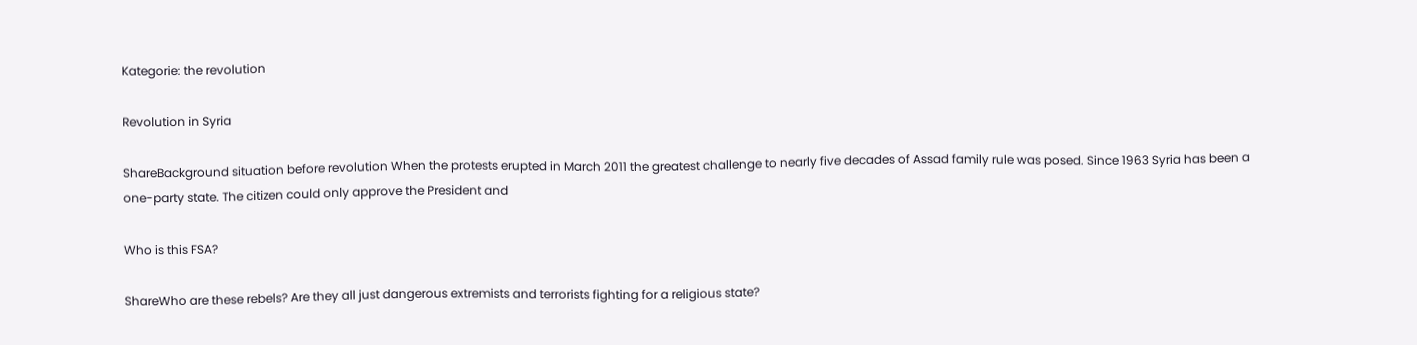Kategorie: the revolution

Revolution in Syria

ShareBackground situation before revolution When the protests erupted in March 2011 the greatest challenge to nearly five decades of Assad family rule was posed. Since 1963 Syria has been a one-party state. The citizen could only approve the President and

Who is this FSA?

ShareWho are these rebels? Are they all just dangerous extremists and terrorists fighting for a religious state?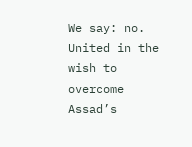We say: no. United in the wish to overcome Assad’s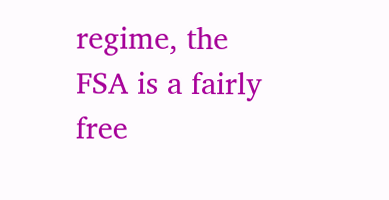regime, the FSA is a fairly free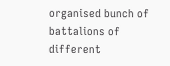organised bunch of battalions of different